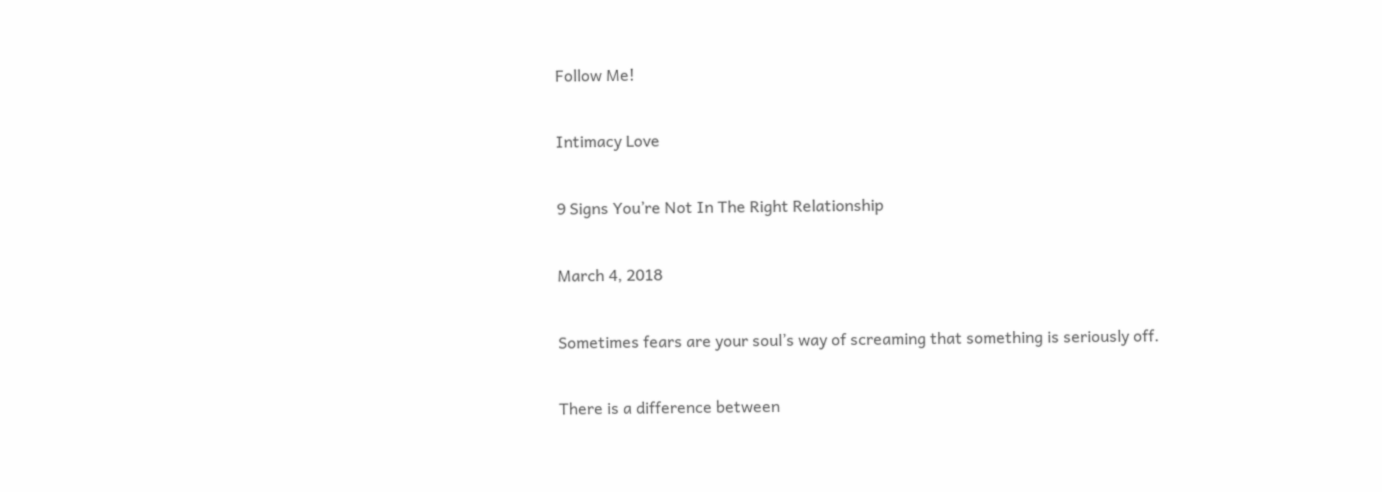Follow Me!

Intimacy Love

9 Signs You’re Not In The Right Relationship

March 4, 2018

Sometimes fears are your soul’s way of screaming that something is seriously off.

There is a difference between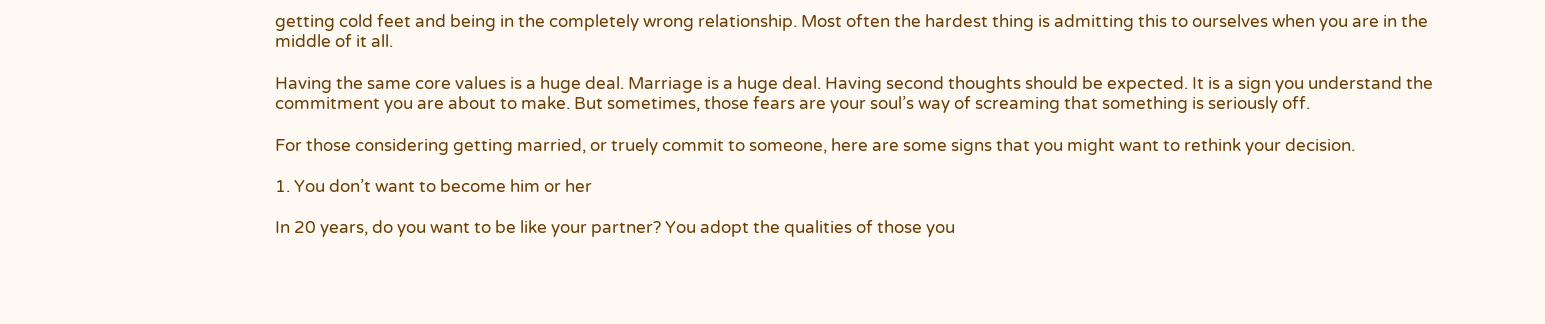getting cold feet and being in the completely wrong relationship. Most often the hardest thing is admitting this to ourselves when you are in the middle of it all.

Having the same core values is a huge deal. Marriage is a huge deal. Having second thoughts should be expected. It is a sign you understand the commitment you are about to make. But sometimes, those fears are your soul’s way of screaming that something is seriously off.

For those considering getting married, or truely commit to someone, here are some signs that you might want to rethink your decision.

1. You don’t want to become him or her

In 20 years, do you want to be like your partner? You adopt the qualities of those you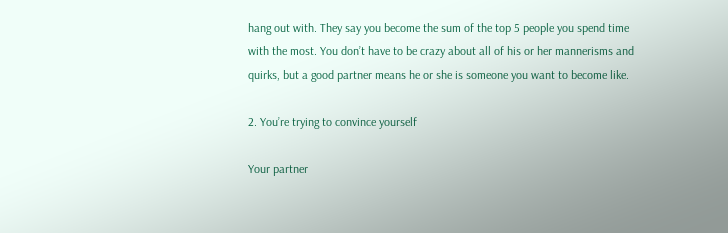hang out with. They say you become the sum of the top 5 people you spend time with the most. You don’t have to be crazy about all of his or her mannerisms and quirks, but a good partner means he or she is someone you want to become like.

2. You’re trying to convince yourself

Your partner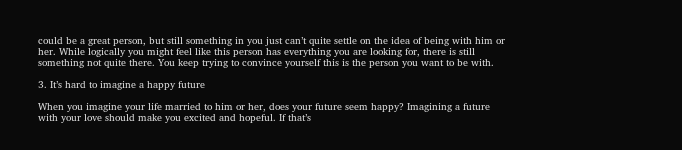could be a great person, but still something in you just can’t quite settle on the idea of being with him or her. While logically you might feel like this person has everything you are looking for, there is still something not quite there. You keep trying to convince yourself this is the person you want to be with.

3. It’s hard to imagine a happy future

When you imagine your life married to him or her, does your future seem happy? Imagining a future with your love should make you excited and hopeful. If that’s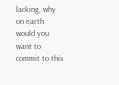lacking, why on earth would you want to commit to this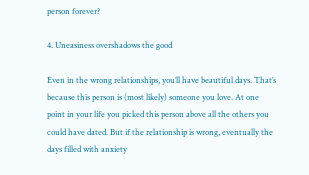person forever?

4. Uneasiness overshadows the good

Even in the wrong relationships, you’ll have beautiful days. That’s because this person is (most likely) someone you love. At one point in your life you picked this person above all the others you could have dated. But if the relationship is wrong, eventually the days filled with anxiety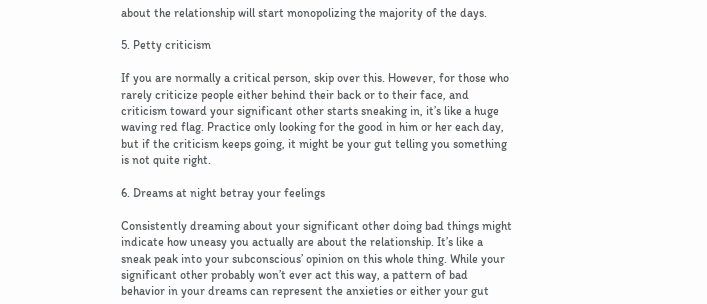about the relationship will start monopolizing the majority of the days.

5. Petty criticism

If you are normally a critical person, skip over this. However, for those who rarely criticize people either behind their back or to their face, and criticism toward your significant other starts sneaking in, it’s like a huge waving red flag. Practice only looking for the good in him or her each day, but if the criticism keeps going, it might be your gut telling you something is not quite right.

6. Dreams at night betray your feelings

Consistently dreaming about your significant other doing bad things might indicate how uneasy you actually are about the relationship. It’s like a sneak peak into your subconscious’ opinion on this whole thing. While your significant other probably won’t ever act this way, a pattern of bad behavior in your dreams can represent the anxieties or either your gut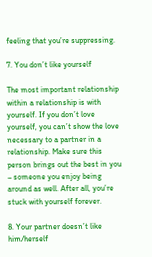feeling that you’re suppressing.

7. You don’t like yourself

The most important relationship within a relationship is with yourself. If you don’t love yourself, you can’t show the love necessary to a partner in a relationship. Make sure this person brings out the best in you – someone you enjoy being around as well. After all, you’re stuck with yourself forever.

8. Your partner doesn’t like him/herself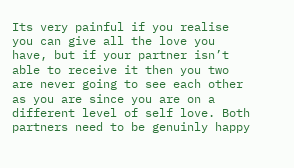Its very painful if you realise you can give all the love you have, but if your partner isn’t able to receive it then you two are never going to see each other as you are since you are on a different level of self love. Both partners need to be genuinly happy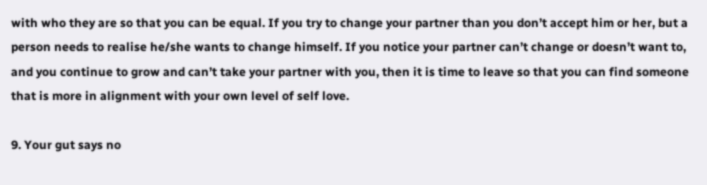with who they are so that you can be equal. If you try to change your partner than you don’t accept him or her, but a person needs to realise he/she wants to change himself. If you notice your partner can’t change or doesn’t want to, and you continue to grow and can’t take your partner with you, then it is time to leave so that you can find someone that is more in alignment with your own level of self love.

9. Your gut says no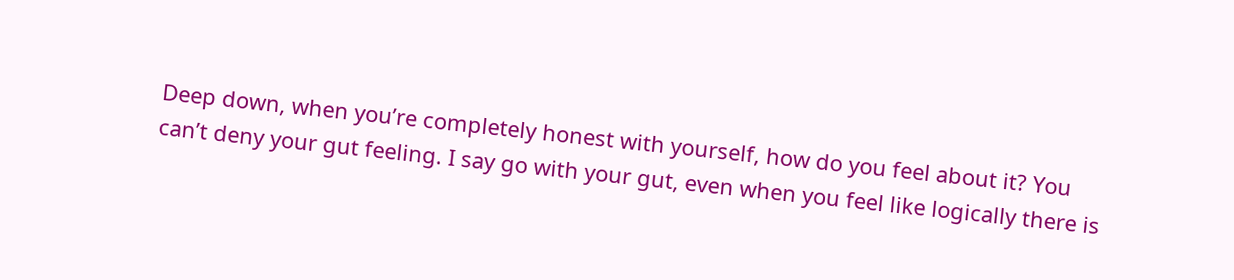Deep down, when you’re completely honest with yourself, how do you feel about it? You can’t deny your gut feeling. I say go with your gut, even when you feel like logically there is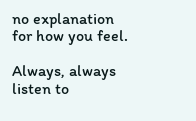no explanation for how you feel.

Always, always listen to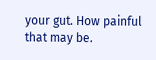your gut. How painful that may be.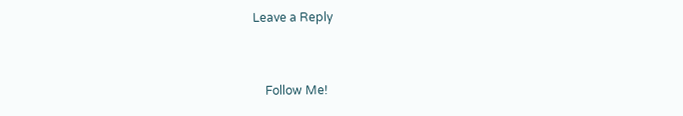Leave a Reply


    Follow Me!